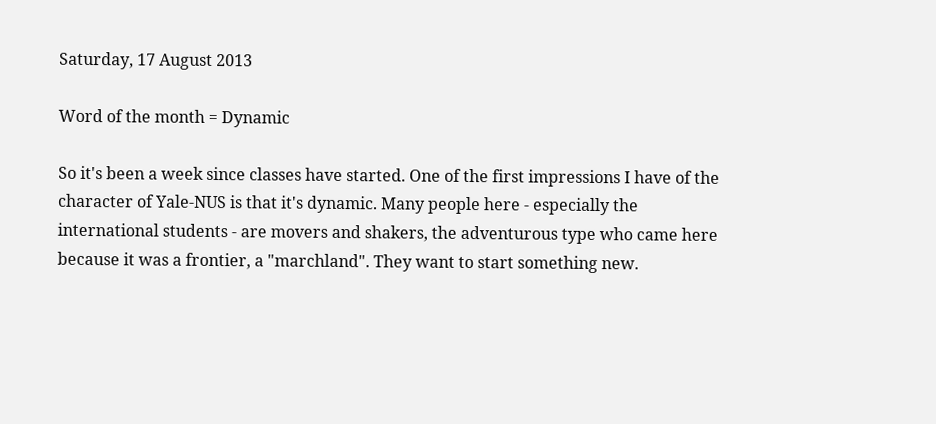Saturday, 17 August 2013

Word of the month = Dynamic

So it's been a week since classes have started. One of the first impressions I have of the character of Yale-NUS is that it's dynamic. Many people here - especially the international students - are movers and shakers, the adventurous type who came here because it was a frontier, a "marchland". They want to start something new.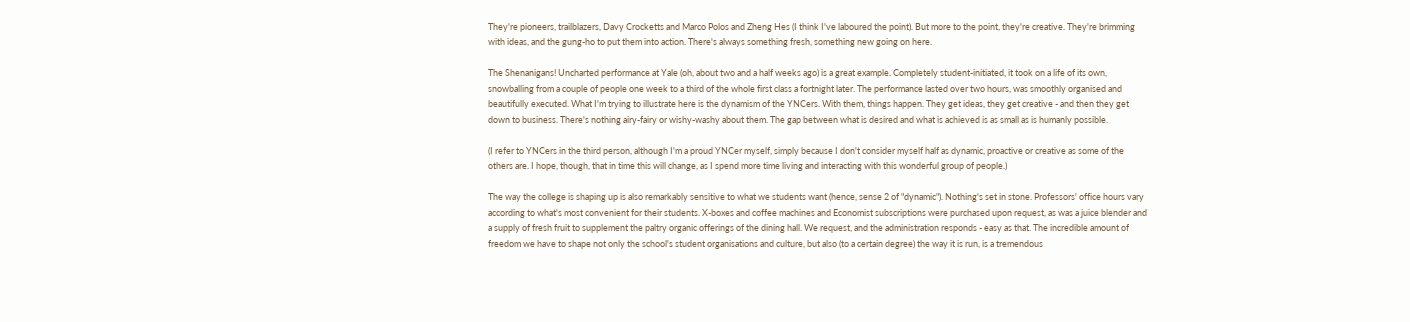They're pioneers, trailblazers, Davy Crocketts and Marco Polos and Zheng Hes (I think I've laboured the point). But more to the point, they're creative. They're brimming with ideas, and the gung-ho to put them into action. There's always something fresh, something new going on here.

The Shenanigans! Uncharted performance at Yale (oh, about two and a half weeks ago) is a great example. Completely student-initiated, it took on a life of its own, snowballing from a couple of people one week to a third of the whole first class a fortnight later. The performance lasted over two hours, was smoothly organised and beautifully executed. What I'm trying to illustrate here is the dynamism of the YNCers. With them, things happen. They get ideas, they get creative - and then they get down to business. There's nothing airy-fairy or wishy-washy about them. The gap between what is desired and what is achieved is as small as is humanly possible.

(I refer to YNCers in the third person, although I'm a proud YNCer myself, simply because I don't consider myself half as dynamic, proactive or creative as some of the others are. I hope, though, that in time this will change, as I spend more time living and interacting with this wonderful group of people.)

The way the college is shaping up is also remarkably sensitive to what we students want (hence, sense 2 of "dynamic"). Nothing's set in stone. Professors' office hours vary according to what's most convenient for their students. X-boxes and coffee machines and Economist subscriptions were purchased upon request, as was a juice blender and a supply of fresh fruit to supplement the paltry organic offerings of the dining hall. We request, and the administration responds - easy as that. The incredible amount of freedom we have to shape not only the school's student organisations and culture, but also (to a certain degree) the way it is run, is a tremendous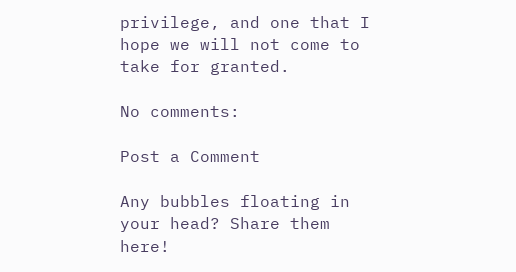privilege, and one that I hope we will not come to take for granted.

No comments:

Post a Comment

Any bubbles floating in your head? Share them here!